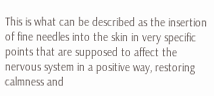This is what can be described as the insertion of fine needles into the skin in very specific points that are supposed to affect the nervous system in a positive way, restoring calmness and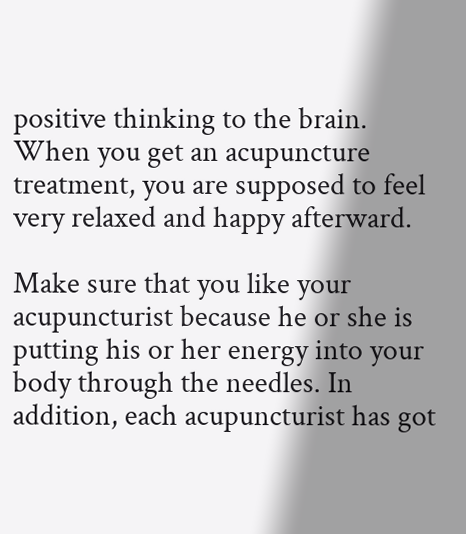positive thinking to the brain. When you get an acupuncture treatment, you are supposed to feel very relaxed and happy afterward.

Make sure that you like your acupuncturist because he or she is putting his or her energy into your body through the needles. In addition, each acupuncturist has got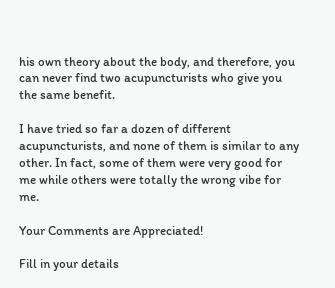his own theory about the body, and therefore, you can never find two acupuncturists who give you the same benefit.

I have tried so far a dozen of different acupuncturists, and none of them is similar to any other. In fact, some of them were very good for me while others were totally the wrong vibe for me.

Your Comments are Appreciated!

Fill in your details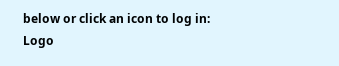below or click an icon to log in: Logo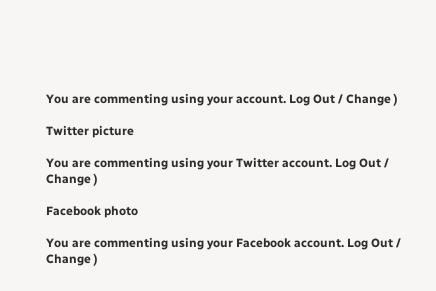You are commenting using your account. Log Out / Change )

Twitter picture

You are commenting using your Twitter account. Log Out / Change )

Facebook photo

You are commenting using your Facebook account. Log Out / Change )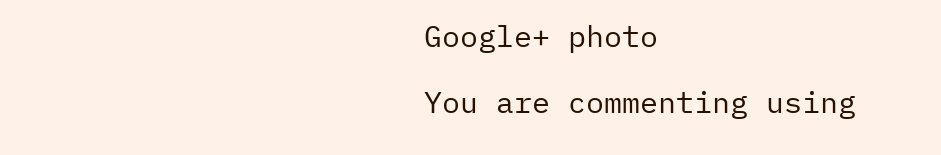Google+ photo

You are commenting using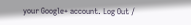your Google+ account. Log Out /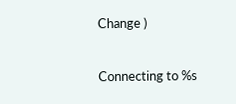Change )

Connecting to %s